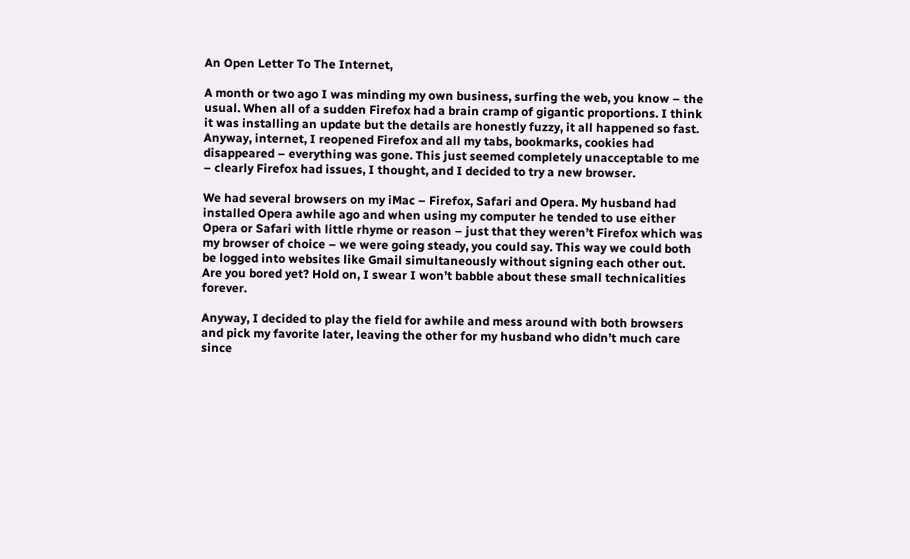An Open Letter To The Internet,

A month or two ago I was minding my own business, surfing the web, you know – the usual. When all of a sudden Firefox had a brain cramp of gigantic proportions. I think it was installing an update but the details are honestly fuzzy, it all happened so fast. Anyway, internet, I reopened Firefox and all my tabs, bookmarks, cookies had disappeared – everything was gone. This just seemed completely unacceptable to me – clearly Firefox had issues, I thought, and I decided to try a new browser.

We had several browsers on my iMac – Firefox, Safari and Opera. My husband had installed Opera awhile ago and when using my computer he tended to use either Opera or Safari with little rhyme or reason – just that they weren’t Firefox which was my browser of choice – we were going steady, you could say. This way we could both be logged into websites like Gmail simultaneously without signing each other out. Are you bored yet? Hold on, I swear I won’t babble about these small technicalities forever.

Anyway, I decided to play the field for awhile and mess around with both browsers and pick my favorite later, leaving the other for my husband who didn’t much care since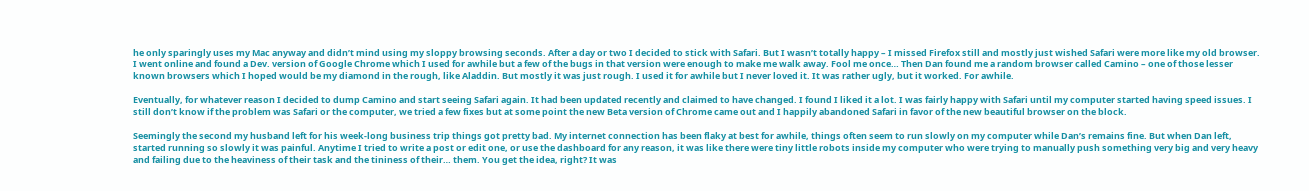he only sparingly uses my Mac anyway and didn’t mind using my sloppy browsing seconds. After a day or two I decided to stick with Safari. But I wasn’t totally happy – I missed Firefox still and mostly just wished Safari were more like my old browser. I went online and found a Dev. version of Google Chrome which I used for awhile but a few of the bugs in that version were enough to make me walk away. Fool me once… Then Dan found me a random browser called Camino – one of those lesser known browsers which I hoped would be my diamond in the rough, like Aladdin. But mostly it was just rough. I used it for awhile but I never loved it. It was rather ugly, but it worked. For awhile.

Eventually, for whatever reason I decided to dump Camino and start seeing Safari again. It had been updated recently and claimed to have changed. I found I liked it a lot. I was fairly happy with Safari until my computer started having speed issues. I still don’t know if the problem was Safari or the computer, we tried a few fixes but at some point the new Beta version of Chrome came out and I happily abandoned Safari in favor of the new beautiful browser on the block.

Seemingly the second my husband left for his week-long business trip things got pretty bad. My internet connection has been flaky at best for awhile, things often seem to run slowly on my computer while Dan’s remains fine. But when Dan left, started running so slowly it was painful. Anytime I tried to write a post or edit one, or use the dashboard for any reason, it was like there were tiny little robots inside my computer who were trying to manually push something very big and very heavy and failing due to the heaviness of their task and the tininess of their… them. You get the idea, right? It was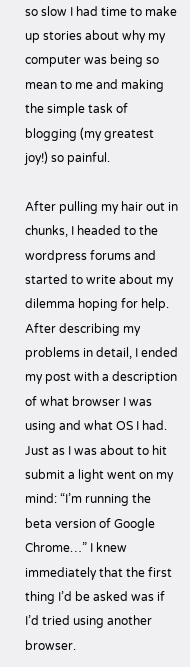so slow I had time to make up stories about why my computer was being so mean to me and making the simple task of blogging (my greatest joy!) so painful.

After pulling my hair out in chunks, I headed to the wordpress forums and started to write about my dilemma hoping for help. After describing my problems in detail, I ended my post with a description of what browser I was using and what OS I had. Just as I was about to hit submit a light went on my mind: “I’m running the beta version of Google Chrome…” I knew immediately that the first thing I’d be asked was if I’d tried using another browser.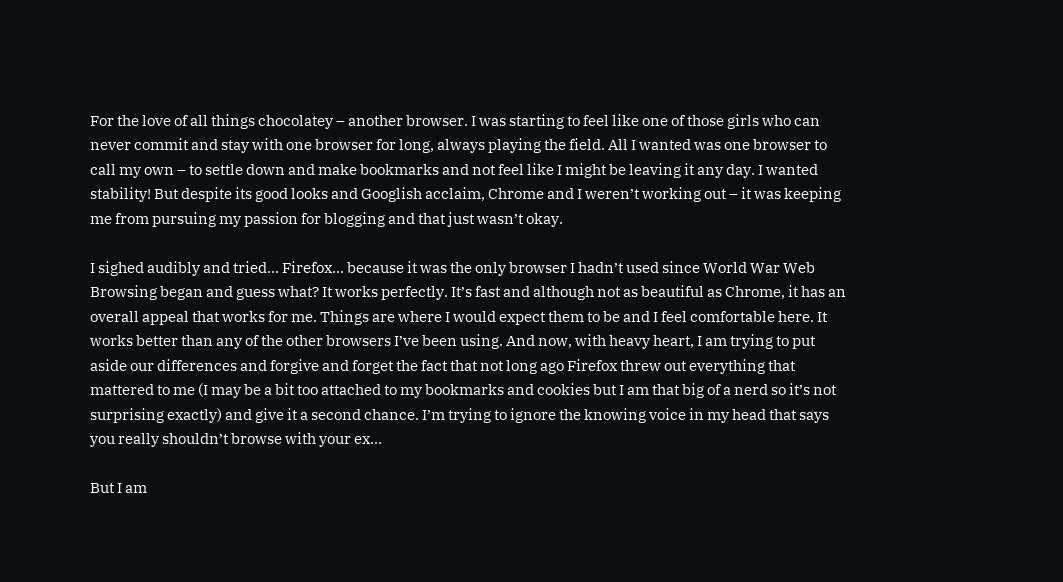For the love of all things chocolatey – another browser. I was starting to feel like one of those girls who can never commit and stay with one browser for long, always playing the field. All I wanted was one browser to call my own – to settle down and make bookmarks and not feel like I might be leaving it any day. I wanted stability! But despite its good looks and Googlish acclaim, Chrome and I weren’t working out – it was keeping me from pursuing my passion for blogging and that just wasn’t okay.

I sighed audibly and tried… Firefox… because it was the only browser I hadn’t used since World War Web Browsing began and guess what? It works perfectly. It’s fast and although not as beautiful as Chrome, it has an overall appeal that works for me. Things are where I would expect them to be and I feel comfortable here. It works better than any of the other browsers I’ve been using. And now, with heavy heart, I am trying to put aside our differences and forgive and forget the fact that not long ago Firefox threw out everything that mattered to me (I may be a bit too attached to my bookmarks and cookies but I am that big of a nerd so it’s not surprising exactly) and give it a second chance. I’m trying to ignore the knowing voice in my head that says you really shouldn’t browse with your ex…

But I am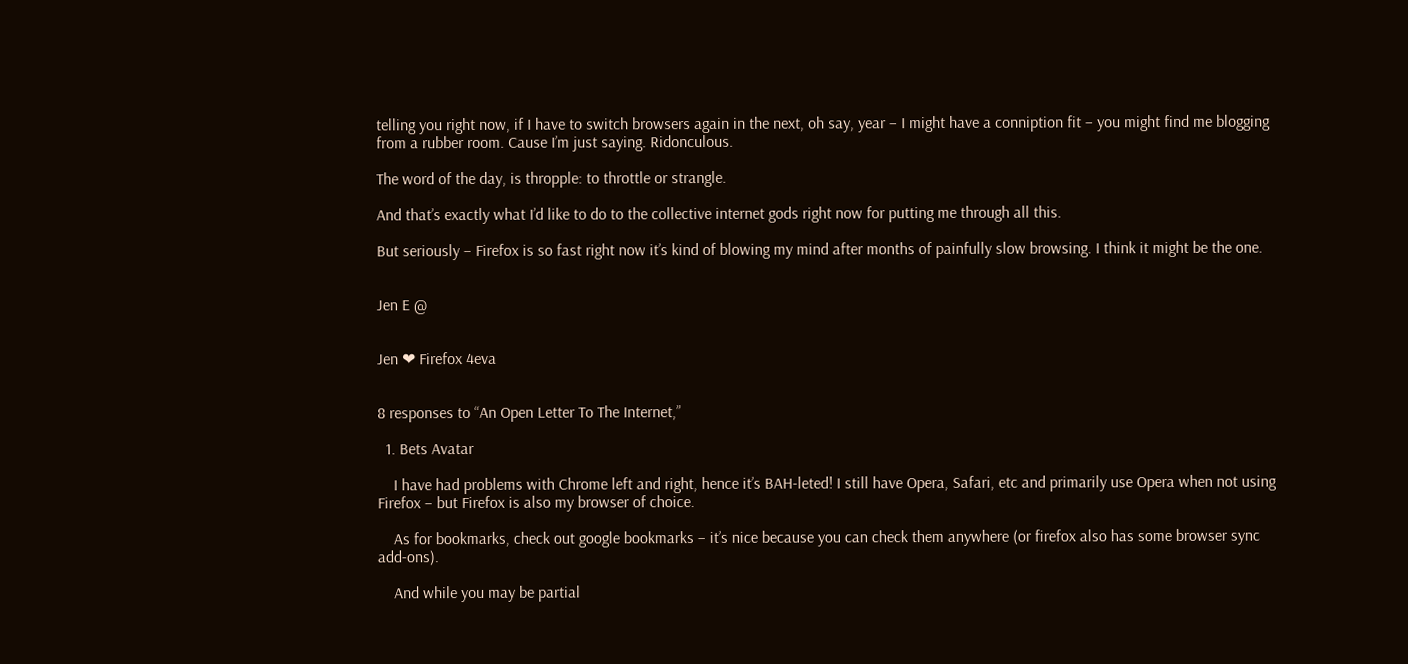telling you right now, if I have to switch browsers again in the next, oh say, year – I might have a conniption fit – you might find me blogging from a rubber room. Cause I’m just saying. Ridonculous.

The word of the day, is thropple: to throttle or strangle.

And that’s exactly what I’d like to do to the collective internet gods right now for putting me through all this.

But seriously – Firefox is so fast right now it’s kind of blowing my mind after months of painfully slow browsing. I think it might be the one.


Jen E @


Jen ❤ Firefox 4eva


8 responses to “An Open Letter To The Internet,”

  1. Bets Avatar

    I have had problems with Chrome left and right, hence it’s BAH-leted! I still have Opera, Safari, etc and primarily use Opera when not using Firefox – but Firefox is also my browser of choice.

    As for bookmarks, check out google bookmarks – it’s nice because you can check them anywhere (or firefox also has some browser sync add-ons).

    And while you may be partial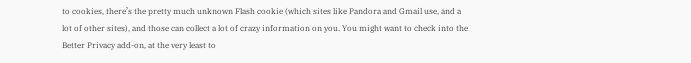to cookies, there’s the pretty much unknown Flash cookie (which sites like Pandora and Gmail use, and a lot of other sites), and those can collect a lot of crazy information on you. You might want to check into the Better Privacy add-on, at the very least to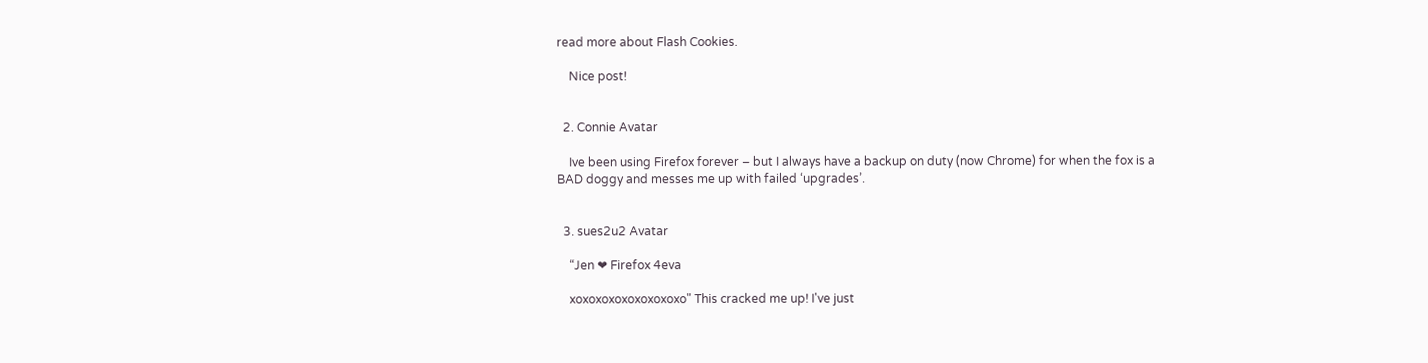read more about Flash Cookies.

    Nice post!


  2. Connie Avatar

    Ive been using Firefox forever – but I always have a backup on duty (now Chrome) for when the fox is a BAD doggy and messes me up with failed ‘upgrades’.


  3. sues2u2 Avatar

    “Jen ❤ Firefox 4eva

    xoxoxoxoxoxoxoxoxo" This cracked me up! I've just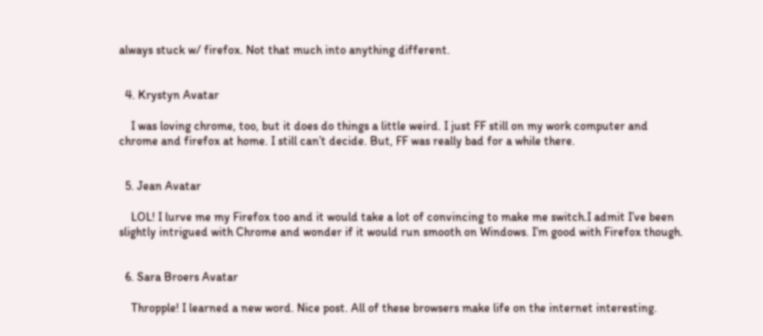always stuck w/ firefox. Not that much into anything different.


  4. Krystyn Avatar

    I was loving chrome, too, but it does do things a little weird. I just FF still on my work computer and chrome and firefox at home. I still can’t decide. But, FF was really bad for a while there.


  5. Jean Avatar

    LOL! I lurve me my Firefox too and it would take a lot of convincing to make me switch.I admit I’ve been slightly intrigued with Chrome and wonder if it would run smooth on Windows. I’m good with Firefox though.


  6. Sara Broers Avatar

    Thropple! I learned a new word. Nice post. All of these browsers make life on the internet interesting.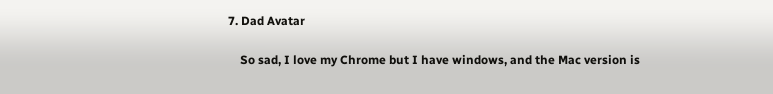7. Dad Avatar

    So sad, I love my Chrome but I have windows, and the Mac version is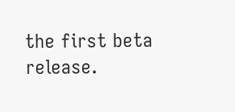the first beta release.